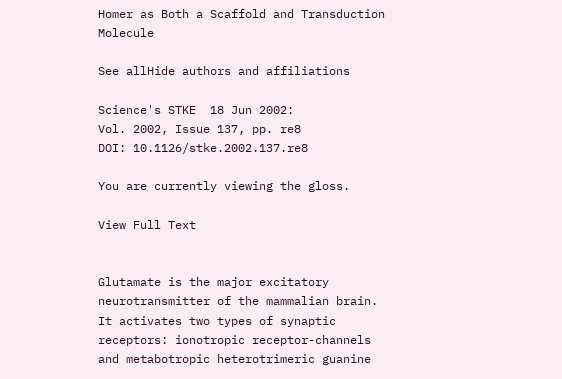Homer as Both a Scaffold and Transduction Molecule

See allHide authors and affiliations

Science's STKE  18 Jun 2002:
Vol. 2002, Issue 137, pp. re8
DOI: 10.1126/stke.2002.137.re8

You are currently viewing the gloss.

View Full Text


Glutamate is the major excitatory neurotransmitter of the mammalian brain. It activates two types of synaptic receptors: ionotropic receptor-channels and metabotropic heterotrimeric guanine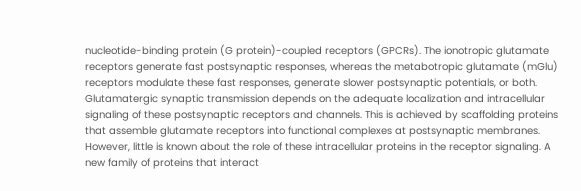nucleotide-binding protein (G protein)-coupled receptors (GPCRs). The ionotropic glutamate receptors generate fast postsynaptic responses, whereas the metabotropic glutamate (mGlu) receptors modulate these fast responses, generate slower postsynaptic potentials, or both. Glutamatergic synaptic transmission depends on the adequate localization and intracellular signaling of these postsynaptic receptors and channels. This is achieved by scaffolding proteins that assemble glutamate receptors into functional complexes at postsynaptic membranes. However, little is known about the role of these intracellular proteins in the receptor signaling. A new family of proteins that interact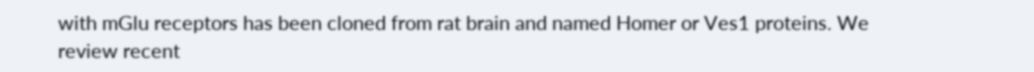with mGlu receptors has been cloned from rat brain and named Homer or Ves1 proteins. We review recent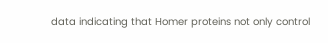data indicating that Homer proteins not only control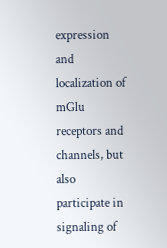expression and localization of mGlu receptors and channels, but also participate in signaling of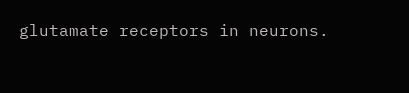glutamate receptors in neurons.